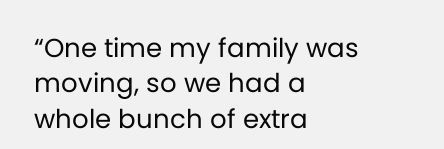“One time my family was moving, so we had a whole bunch of extra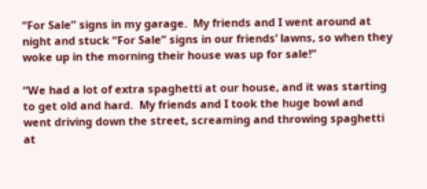“For Sale” signs in my garage.  My friends and I went around at night and stuck “For Sale” signs in our friends’ lawns, so when they woke up in the morning their house was up for sale!”

“We had a lot of extra spaghetti at our house, and it was starting to get old and hard.  My friends and I took the huge bowl and went driving down the street, screaming and throwing spaghetti at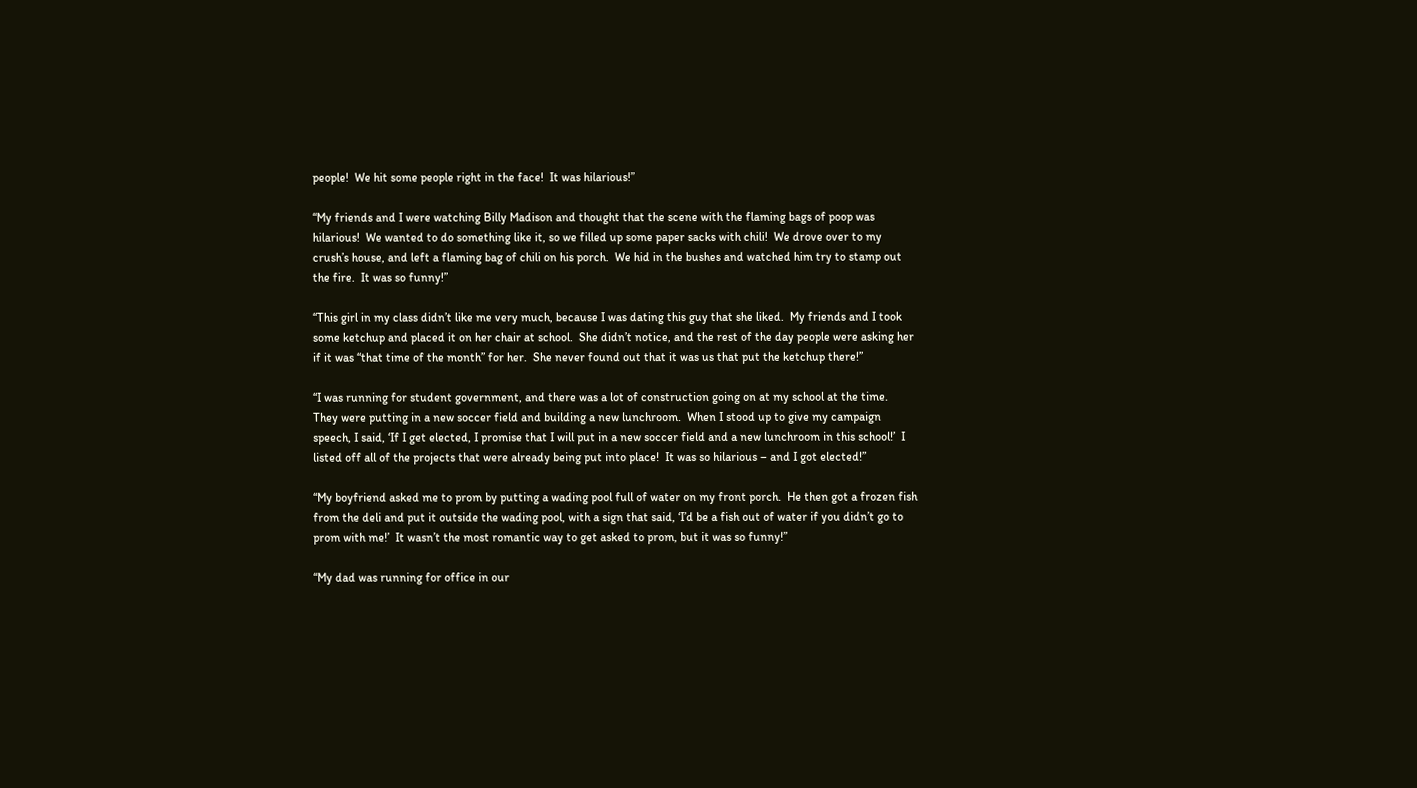people!  We hit some people right in the face!  It was hilarious!”

“My friends and I were watching Billy Madison and thought that the scene with the flaming bags of poop was hilarious!  We wanted to do something like it, so we filled up some paper sacks with chili!  We drove over to my crush’s house, and left a flaming bag of chili on his porch.  We hid in the bushes and watched him try to stamp out the fire.  It was so funny!”

“This girl in my class didn’t like me very much, because I was dating this guy that she liked.  My friends and I took some ketchup and placed it on her chair at school.  She didn’t notice, and the rest of the day people were asking her if it was “that time of the month” for her.  She never found out that it was us that put the ketchup there!”

“I was running for student government, and there was a lot of construction going on at my school at the time.  They were putting in a new soccer field and building a new lunchroom.  When I stood up to give my campaign speech, I said, ‘If I get elected, I promise that I will put in a new soccer field and a new lunchroom in this school!’  I listed off all of the projects that were already being put into place!  It was so hilarious – and I got elected!”

“My boyfriend asked me to prom by putting a wading pool full of water on my front porch.  He then got a frozen fish from the deli and put it outside the wading pool, with a sign that said, ‘I’d be a fish out of water if you didn’t go to prom with me!’  It wasn’t the most romantic way to get asked to prom, but it was so funny!”

“My dad was running for office in our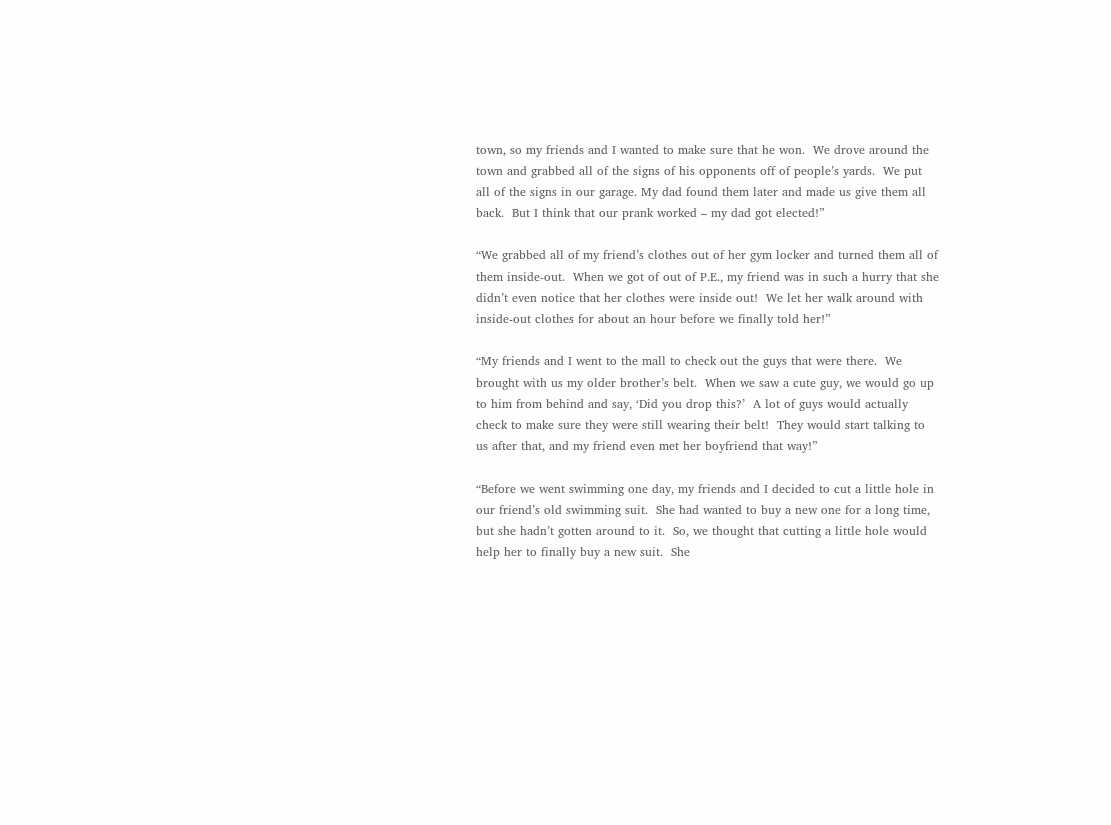town, so my friends and I wanted to make sure that he won.  We drove around the town and grabbed all of the signs of his opponents off of people’s yards.  We put all of the signs in our garage. My dad found them later and made us give them all back.  But I think that our prank worked – my dad got elected!”

“We grabbed all of my friend’s clothes out of her gym locker and turned them all of them inside-out.  When we got of out of P.E., my friend was in such a hurry that she didn’t even notice that her clothes were inside out!  We let her walk around with inside-out clothes for about an hour before we finally told her!”

“My friends and I went to the mall to check out the guys that were there.  We brought with us my older brother’s belt.  When we saw a cute guy, we would go up to him from behind and say, ‘Did you drop this?’  A lot of guys would actually check to make sure they were still wearing their belt!  They would start talking to us after that, and my friend even met her boyfriend that way!”

“Before we went swimming one day, my friends and I decided to cut a little hole in our friend’s old swimming suit.  She had wanted to buy a new one for a long time, but she hadn’t gotten around to it.  So, we thought that cutting a little hole would help her to finally buy a new suit.  She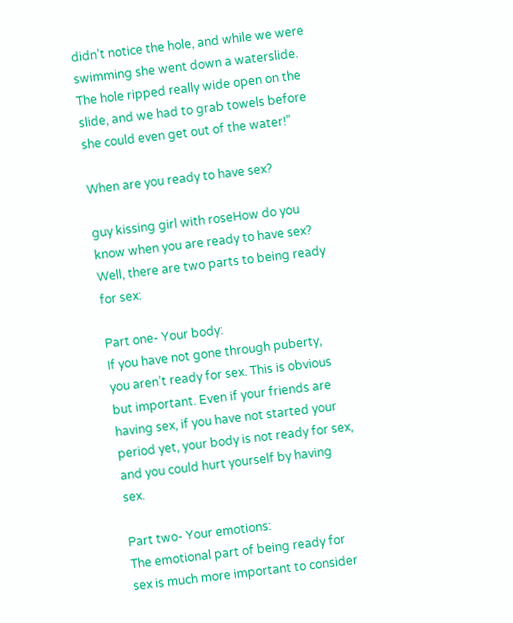didn’t notice the hole, and while we were swimming she went down a waterslide.  The hole ripped really wide open on the slide, and we had to grab towels before she could even get out of the water!”

When are you ready to have sex?

guy kissing girl with roseHow do you know when you are ready to have sex? Well, there are two parts to being ready for sex:

Part one- Your body:
If you have not gone through puberty, you aren’t ready for sex. This is obvious but important. Even if your friends are having sex, if you have not started your period yet, your body is not ready for sex, and you could hurt yourself by having sex.

Part two- Your emotions:
The emotional part of being ready for sex is much more important to consider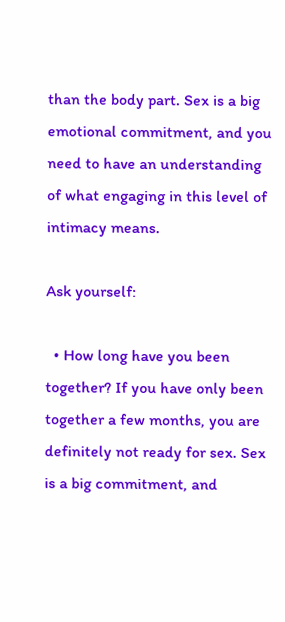than the body part. Sex is a big emotional commitment, and you need to have an understanding of what engaging in this level of intimacy means.

Ask yourself:

  • How long have you been together? If you have only been together a few months, you are definitely not ready for sex. Sex is a big commitment, and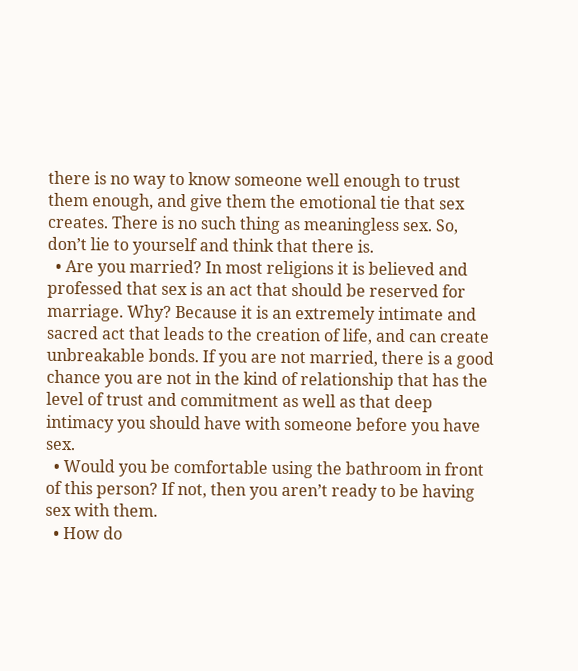there is no way to know someone well enough to trust them enough, and give them the emotional tie that sex creates. There is no such thing as meaningless sex. So, don’t lie to yourself and think that there is.
  • Are you married? In most religions it is believed and professed that sex is an act that should be reserved for marriage. Why? Because it is an extremely intimate and sacred act that leads to the creation of life, and can create unbreakable bonds. If you are not married, there is a good chance you are not in the kind of relationship that has the level of trust and commitment as well as that deep intimacy you should have with someone before you have sex.
  • Would you be comfortable using the bathroom in front of this person? If not, then you aren’t ready to be having sex with them.
  • How do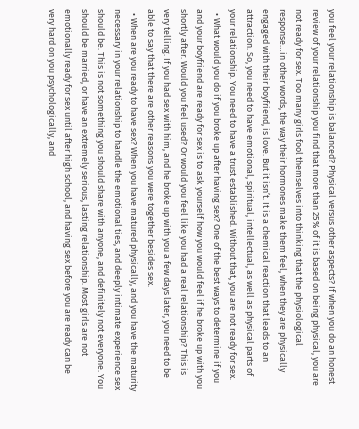you feel your relationship is balanced? Physical versus other aspects? If when you do an honest review of your relationship you find that more than 25% of it is based on being physical, you are not ready for sex. Too many girls fool themselves into thinking that the physiological response…in other words, the way their hormones make them feel, when they are physically engaged with their boyfriend, is love. But it isn’t. It is a chemical reaction that leads to an attraction. So, you need to have emotional, spiritual, intellectual, as well as physical parts of your relationship. You need to have a trust established. Without that, you are not ready for sex.
  • What would you do if you broke up after having sex? One of the best ways to determine if you and your boyfriend are ready for sex is to ask yourself how you would feel if he broke up with you shortly after. Would you feel used? Or would you feel like you had a real relationship? This is very telling. If you had sex with him, and he broke up with you a few days later, you need to be able to say that there are other reasons you were together besides sex.
  • When are you ready to have sex? When you have matured physically, and you have the maturity necessary in your relationship to handle the emotional ties, and deeply intimate experience sex should be. This is not something you should share with anyone, and definitely not everyone. You should be married, or have an extremely serious, lasting relationship. Most girls are not emotionally ready for sex until after high school, and having sex before you are ready can be very hard on you psychologically, and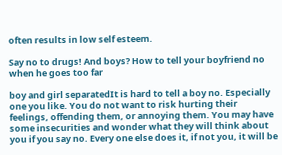often results in low self esteem.

Say no to drugs! And boys? How to tell your boyfriend no when he goes too far

boy and girl separatedIt is hard to tell a boy no. Especially one you like. You do not want to risk hurting their feelings, offending them, or annoying them. You may have some insecurities and wonder what they will think about you if you say no. Every one else does it, if not you, it will be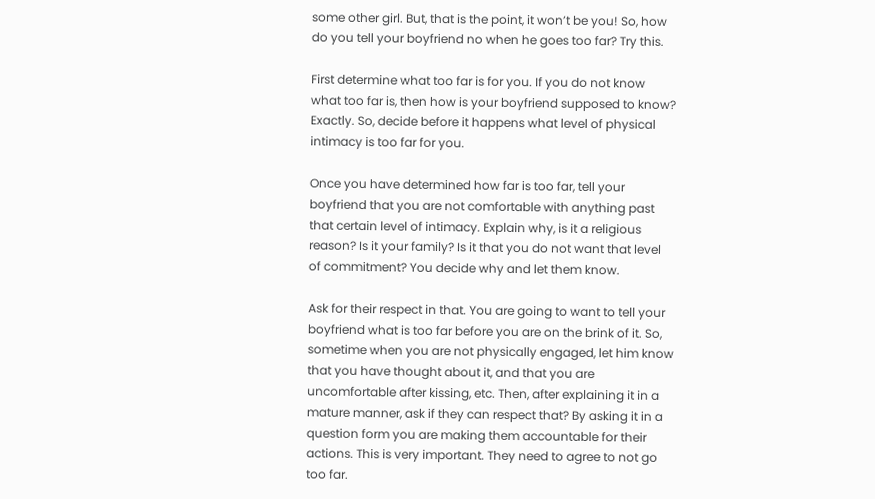some other girl. But, that is the point, it won’t be you! So, how do you tell your boyfriend no when he goes too far? Try this.

First determine what too far is for you. If you do not know what too far is, then how is your boyfriend supposed to know? Exactly. So, decide before it happens what level of physical intimacy is too far for you.

Once you have determined how far is too far, tell your boyfriend that you are not comfortable with anything past that certain level of intimacy. Explain why, is it a religious reason? Is it your family? Is it that you do not want that level of commitment? You decide why and let them know.

Ask for their respect in that. You are going to want to tell your boyfriend what is too far before you are on the brink of it. So, sometime when you are not physically engaged, let him know that you have thought about it, and that you are uncomfortable after kissing, etc. Then, after explaining it in a mature manner, ask if they can respect that? By asking it in a question form you are making them accountable for their actions. This is very important. They need to agree to not go too far.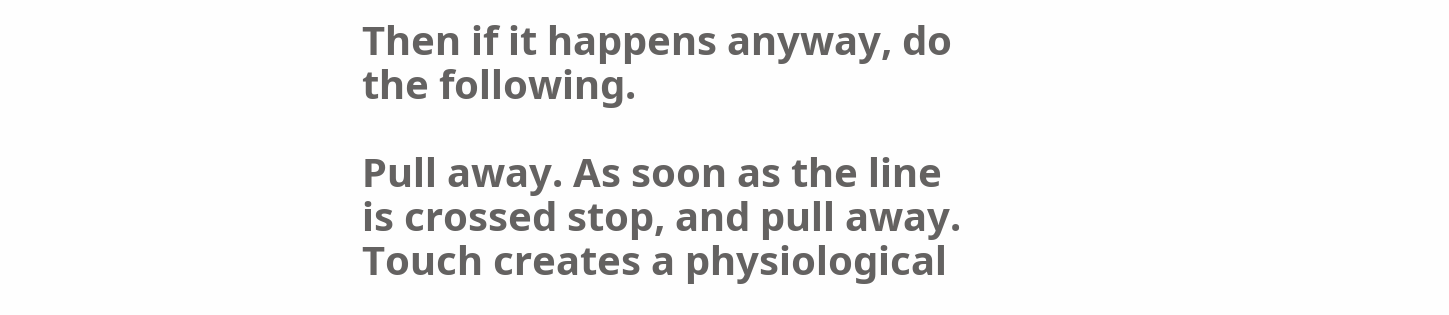Then if it happens anyway, do the following.

Pull away. As soon as the line is crossed stop, and pull away. Touch creates a physiological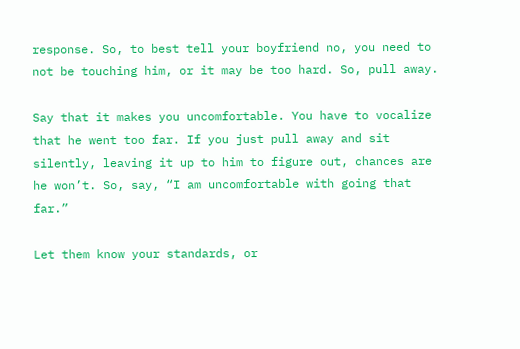response. So, to best tell your boyfriend no, you need to not be touching him, or it may be too hard. So, pull away.

Say that it makes you uncomfortable. You have to vocalize that he went too far. If you just pull away and sit silently, leaving it up to him to figure out, chances are he won’t. So, say, “I am uncomfortable with going that far.”

Let them know your standards, or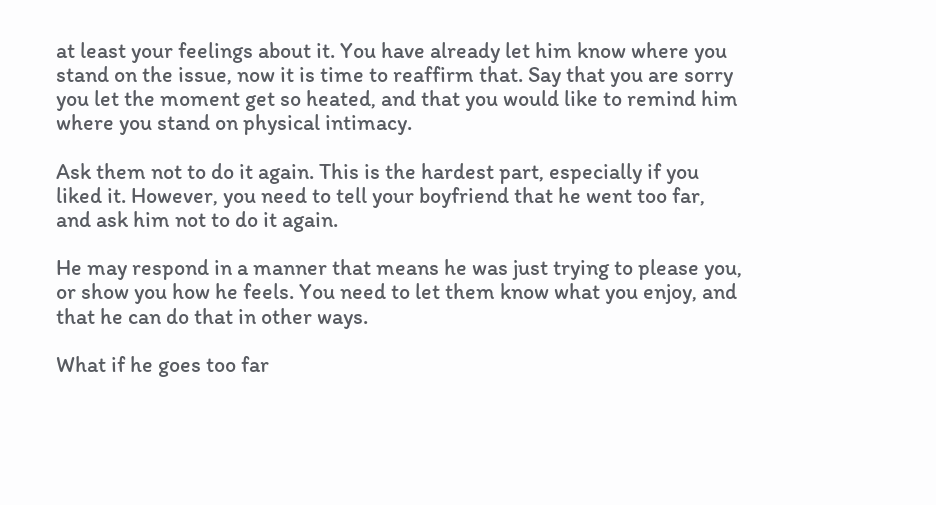at least your feelings about it. You have already let him know where you stand on the issue, now it is time to reaffirm that. Say that you are sorry you let the moment get so heated, and that you would like to remind him where you stand on physical intimacy.

Ask them not to do it again. This is the hardest part, especially if you liked it. However, you need to tell your boyfriend that he went too far, and ask him not to do it again.

He may respond in a manner that means he was just trying to please you, or show you how he feels. You need to let them know what you enjoy, and that he can do that in other ways.

What if he goes too far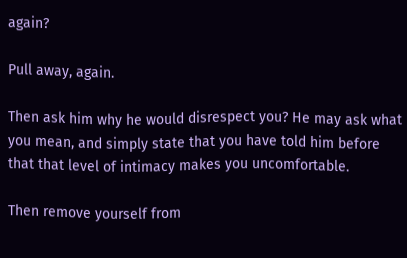again?

Pull away, again.

Then ask him why he would disrespect you? He may ask what you mean, and simply state that you have told him before that that level of intimacy makes you uncomfortable.

Then remove yourself from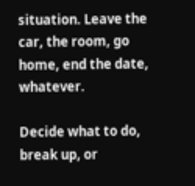situation. Leave the car, the room, go home, end the date, whatever.

Decide what to do, break up, or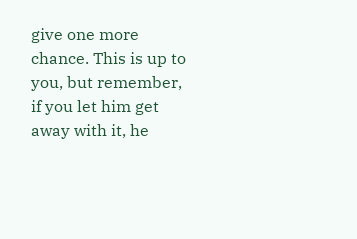give one more chance. This is up to you, but remember, if you let him get away with it, he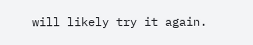will likely try it again.